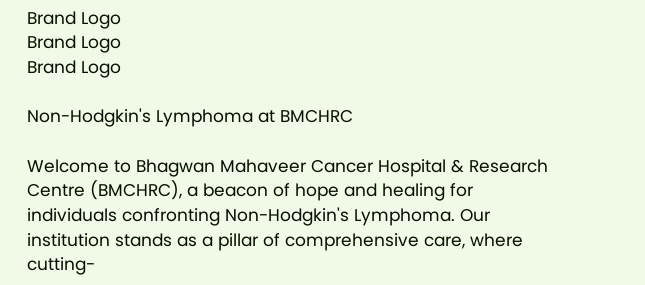Brand Logo
Brand Logo
Brand Logo

Non-Hodgkin's Lymphoma at BMCHRC

Welcome to Bhagwan Mahaveer Cancer Hospital & Research Centre (BMCHRC), a beacon of hope and healing for individuals confronting Non-Hodgkin's Lymphoma. Our institution stands as a pillar of comprehensive care, where cutting-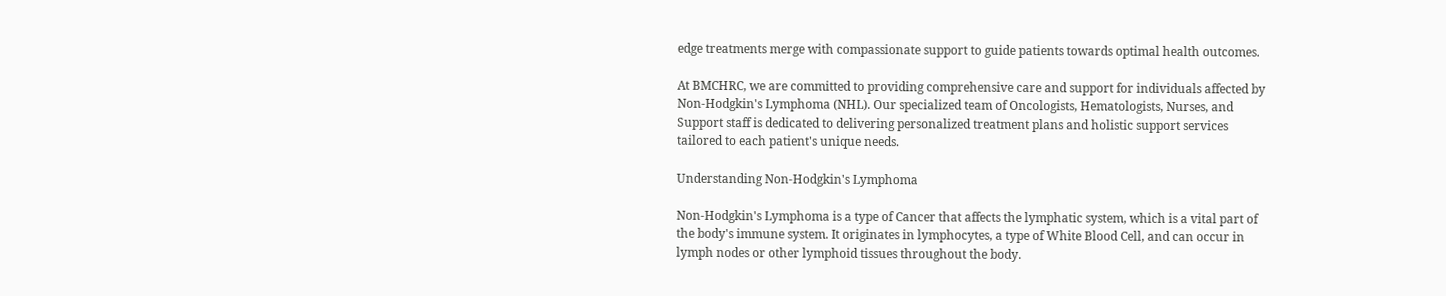edge treatments merge with compassionate support to guide patients towards optimal health outcomes.

At BMCHRC, we are committed to providing comprehensive care and support for individuals affected by Non-Hodgkin's Lymphoma (NHL). Our specialized team of Oncologists, Hematologists, Nurses, and Support staff is dedicated to delivering personalized treatment plans and holistic support services tailored to each patient's unique needs.

Understanding Non-Hodgkin's Lymphoma

Non-Hodgkin's Lymphoma is a type of Cancer that affects the lymphatic system, which is a vital part of the body's immune system. It originates in lymphocytes, a type of White Blood Cell, and can occur in lymph nodes or other lymphoid tissues throughout the body.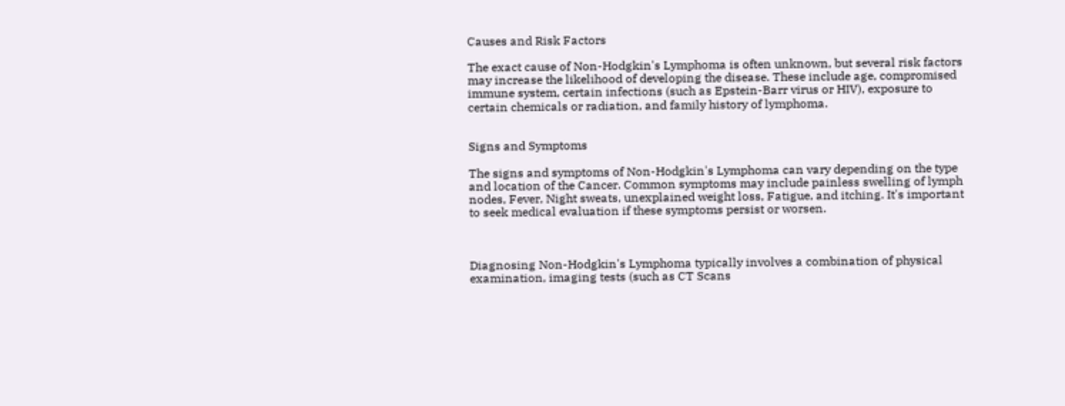Causes and Risk Factors

The exact cause of Non-Hodgkin's Lymphoma is often unknown, but several risk factors may increase the likelihood of developing the disease. These include age, compromised immune system, certain infections (such as Epstein-Barr virus or HIV), exposure to certain chemicals or radiation, and family history of lymphoma.


Signs and Symptoms

The signs and symptoms of Non-Hodgkin's Lymphoma can vary depending on the type and location of the Cancer. Common symptoms may include painless swelling of lymph nodes, Fever, Night sweats, unexplained weight loss, Fatigue, and itching. It's important to seek medical evaluation if these symptoms persist or worsen.



Diagnosing Non-Hodgkin's Lymphoma typically involves a combination of physical examination, imaging tests (such as CT Scans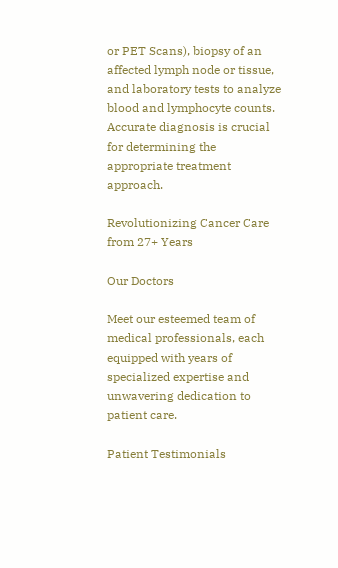or PET Scans), biopsy of an affected lymph node or tissue, and laboratory tests to analyze blood and lymphocyte counts. Accurate diagnosis is crucial for determining the appropriate treatment approach.

Revolutionizing Cancer Care from 27+ Years

Our Doctors

Meet our esteemed team of medical professionals, each equipped with years of specialized expertise and unwavering dedication to patient care.

Patient Testimonials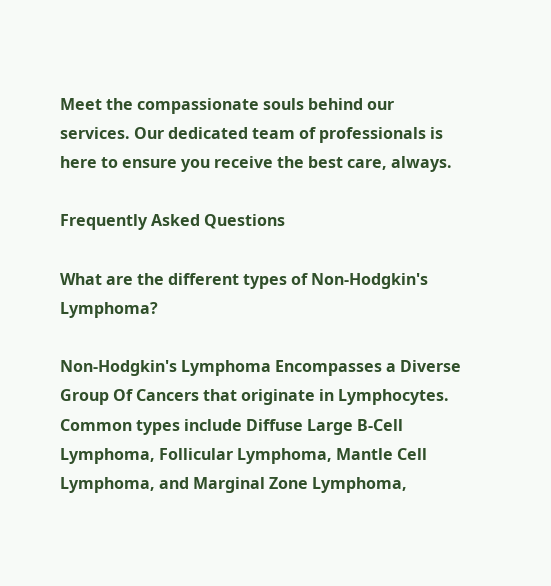Meet the compassionate souls behind our services. Our dedicated team of professionals is here to ensure you receive the best care, always.

Frequently Asked Questions

What are the different types of Non-Hodgkin's Lymphoma?

Non-Hodgkin's Lymphoma Encompasses a Diverse Group Of Cancers that originate in Lymphocytes. Common types include Diffuse Large B-Cell Lymphoma, Follicular Lymphoma, Mantle Cell Lymphoma, and Marginal Zone Lymphoma,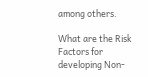among others.

What are the Risk Factors for developing Non-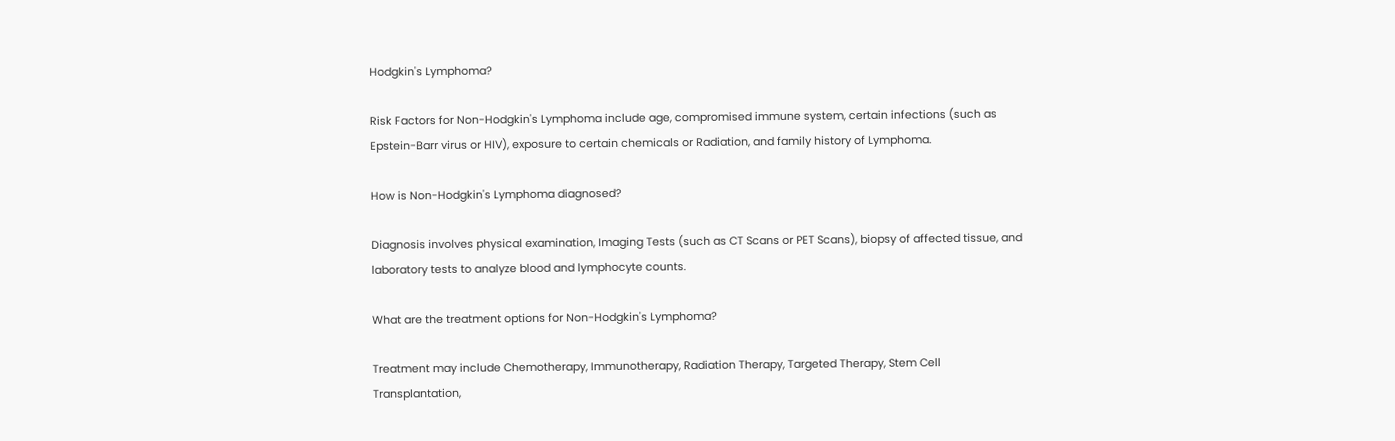Hodgkin's Lymphoma?

Risk Factors for Non-Hodgkin's Lymphoma include age, compromised immune system, certain infections (such as Epstein-Barr virus or HIV), exposure to certain chemicals or Radiation, and family history of Lymphoma.

How is Non-Hodgkin's Lymphoma diagnosed?

Diagnosis involves physical examination, Imaging Tests (such as CT Scans or PET Scans), biopsy of affected tissue, and laboratory tests to analyze blood and lymphocyte counts.

What are the treatment options for Non-Hodgkin's Lymphoma?

Treatment may include Chemotherapy, Immunotherapy, Radiation Therapy, Targeted Therapy, Stem Cell Transplantation,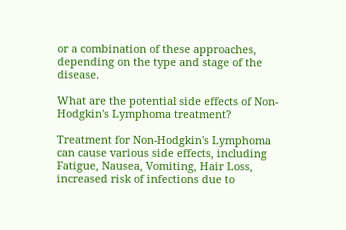or a combination of these approaches, depending on the type and stage of the disease.

What are the potential side effects of Non-Hodgkin's Lymphoma treatment?

Treatment for Non-Hodgkin's Lymphoma can cause various side effects, including Fatigue, Nausea, Vomiting, Hair Loss, increased risk of infections due to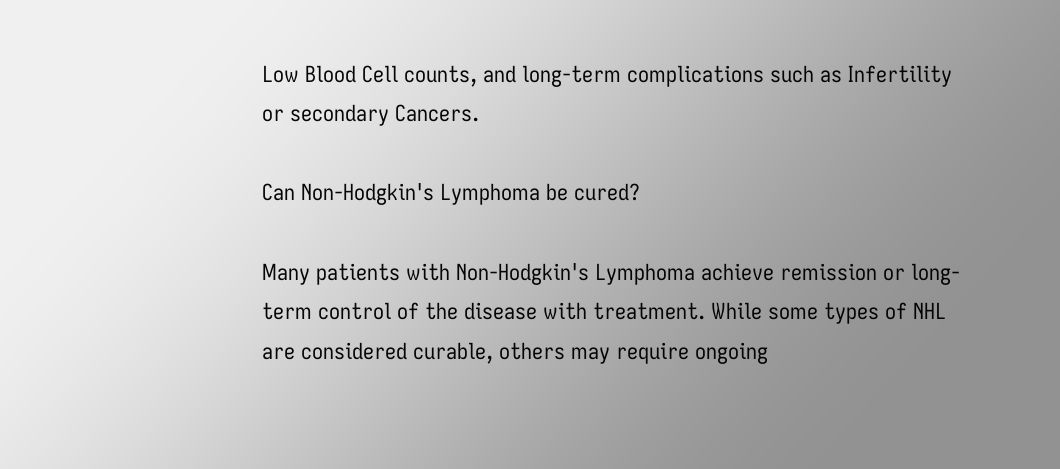Low Blood Cell counts, and long-term complications such as Infertility or secondary Cancers.

Can Non-Hodgkin's Lymphoma be cured?

Many patients with Non-Hodgkin's Lymphoma achieve remission or long-term control of the disease with treatment. While some types of NHL are considered curable, others may require ongoing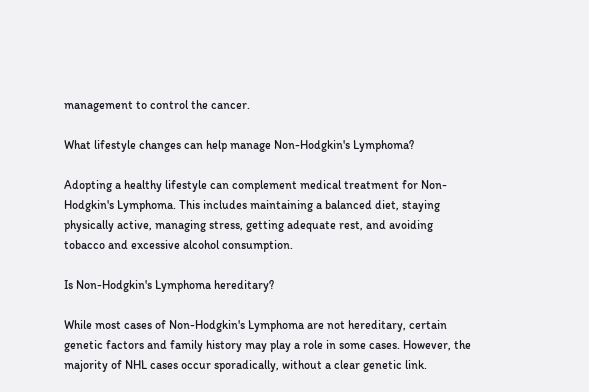management to control the cancer.

What lifestyle changes can help manage Non-Hodgkin's Lymphoma?

Adopting a healthy lifestyle can complement medical treatment for Non-Hodgkin's Lymphoma. This includes maintaining a balanced diet, staying physically active, managing stress, getting adequate rest, and avoiding tobacco and excessive alcohol consumption.

Is Non-Hodgkin's Lymphoma hereditary?

While most cases of Non-Hodgkin's Lymphoma are not hereditary, certain genetic factors and family history may play a role in some cases. However, the majority of NHL cases occur sporadically, without a clear genetic link.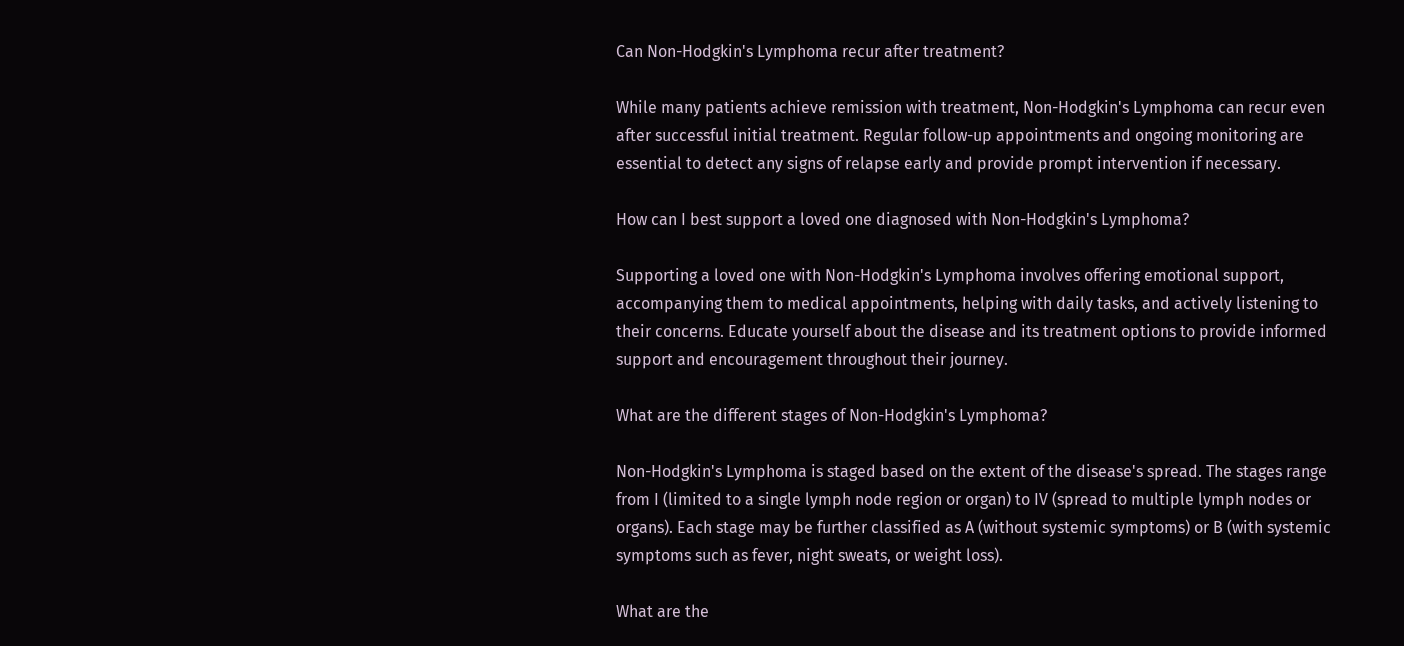Can Non-Hodgkin's Lymphoma recur after treatment?

While many patients achieve remission with treatment, Non-Hodgkin's Lymphoma can recur even after successful initial treatment. Regular follow-up appointments and ongoing monitoring are essential to detect any signs of relapse early and provide prompt intervention if necessary.

How can I best support a loved one diagnosed with Non-Hodgkin's Lymphoma?

Supporting a loved one with Non-Hodgkin's Lymphoma involves offering emotional support, accompanying them to medical appointments, helping with daily tasks, and actively listening to their concerns. Educate yourself about the disease and its treatment options to provide informed support and encouragement throughout their journey.

What are the different stages of Non-Hodgkin's Lymphoma?

Non-Hodgkin's Lymphoma is staged based on the extent of the disease's spread. The stages range from I (limited to a single lymph node region or organ) to IV (spread to multiple lymph nodes or organs). Each stage may be further classified as A (without systemic symptoms) or B (with systemic symptoms such as fever, night sweats, or weight loss).

What are the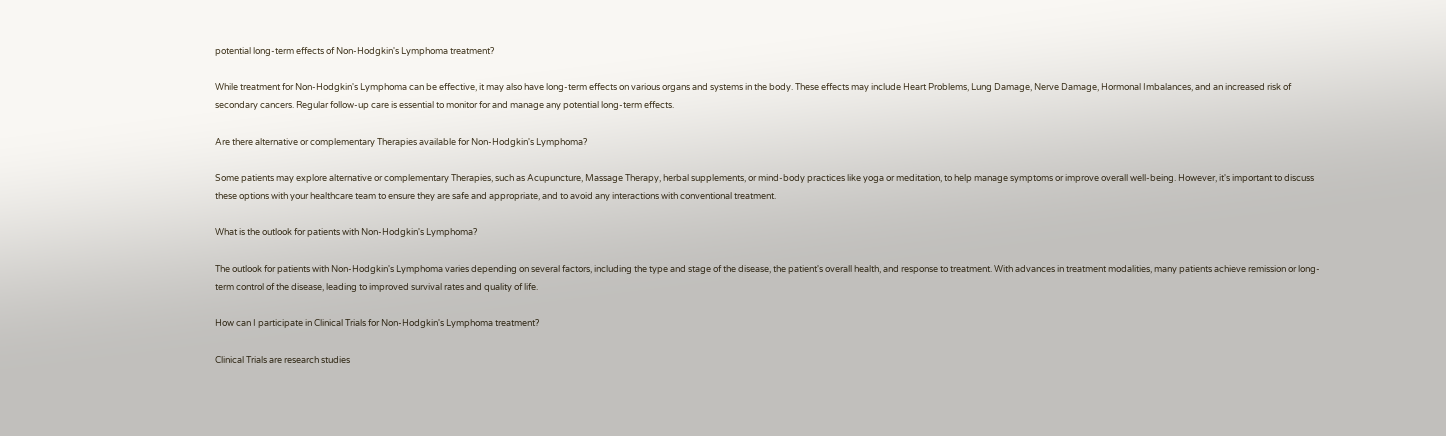potential long-term effects of Non-Hodgkin's Lymphoma treatment?

While treatment for Non-Hodgkin's Lymphoma can be effective, it may also have long-term effects on various organs and systems in the body. These effects may include Heart Problems, Lung Damage, Nerve Damage, Hormonal Imbalances, and an increased risk of secondary cancers. Regular follow-up care is essential to monitor for and manage any potential long-term effects.

Are there alternative or complementary Therapies available for Non-Hodgkin's Lymphoma?

Some patients may explore alternative or complementary Therapies, such as Acupuncture, Massage Therapy, herbal supplements, or mind-body practices like yoga or meditation, to help manage symptoms or improve overall well-being. However, it's important to discuss these options with your healthcare team to ensure they are safe and appropriate, and to avoid any interactions with conventional treatment.

What is the outlook for patients with Non-Hodgkin's Lymphoma?

The outlook for patients with Non-Hodgkin's Lymphoma varies depending on several factors, including the type and stage of the disease, the patient's overall health, and response to treatment. With advances in treatment modalities, many patients achieve remission or long-term control of the disease, leading to improved survival rates and quality of life.

How can I participate in Clinical Trials for Non-Hodgkin's Lymphoma treatment?

Clinical Trials are research studies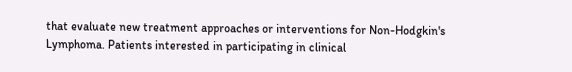that evaluate new treatment approaches or interventions for Non-Hodgkin's Lymphoma. Patients interested in participating in clinical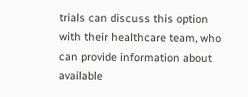trials can discuss this option with their healthcare team, who can provide information about available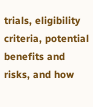trials, eligibility criteria, potential benefits and risks, and how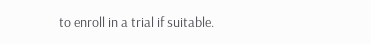to enroll in a trial if suitable.